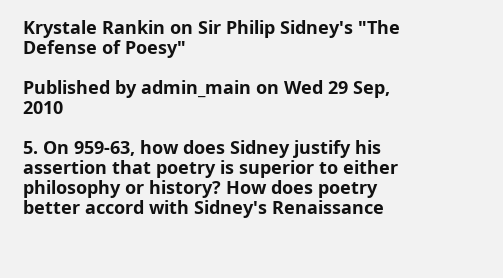Krystale Rankin on Sir Philip Sidney's "The Defense of Poesy"

Published by admin_main on Wed 29 Sep, 2010

5. On 959-63, how does Sidney justify his assertion that poetry is superior to either philosophy or history? How does poetry better accord with Sidney's Renaissance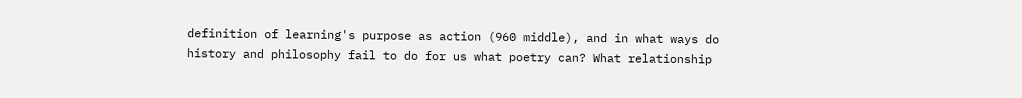definition of learning's purpose as action (960 middle), and in what ways do history and philosophy fail to do for us what poetry can? What relationship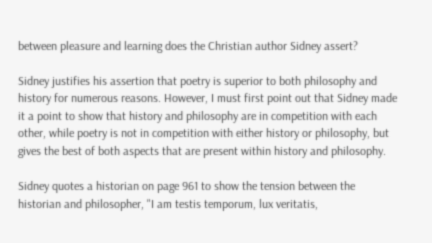between pleasure and learning does the Christian author Sidney assert?

Sidney justifies his assertion that poetry is superior to both philosophy and history for numerous reasons. However, I must first point out that Sidney made it a point to show that history and philosophy are in competition with each other, while poetry is not in competition with either history or philosophy, but gives the best of both aspects that are present within history and philosophy.

Sidney quotes a historian on page 961 to show the tension between the historian and philosopher, "I am testis temporum, lux veritatis,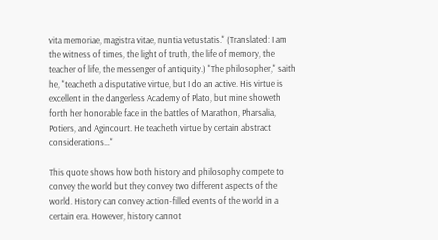vita memoriae, magistra vitae, nuntia vetustatis." (Translated: I am the witness of times, the light of truth, the life of memory, the teacher of life, the messenger of antiquity.) "The philosopher," saith he, "teacheth a disputative virtue, but I do an active. His virtue is excellent in the dangerless Academy of Plato, but mine showeth forth her honorable face in the battles of Marathon, Pharsalia, Potiers, and Agincourt. He teacheth virtue by certain abstract considerations…"

This quote shows how both history and philosophy compete to convey the world but they convey two different aspects of the world. History can convey action-filled events of the world in a certain era. However, history cannot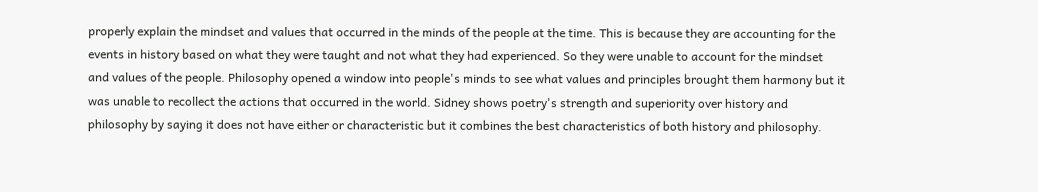properly explain the mindset and values that occurred in the minds of the people at the time. This is because they are accounting for the events in history based on what they were taught and not what they had experienced. So they were unable to account for the mindset and values of the people. Philosophy opened a window into people's minds to see what values and principles brought them harmony but it was unable to recollect the actions that occurred in the world. Sidney shows poetry's strength and superiority over history and philosophy by saying it does not have either or characteristic but it combines the best characteristics of both history and philosophy.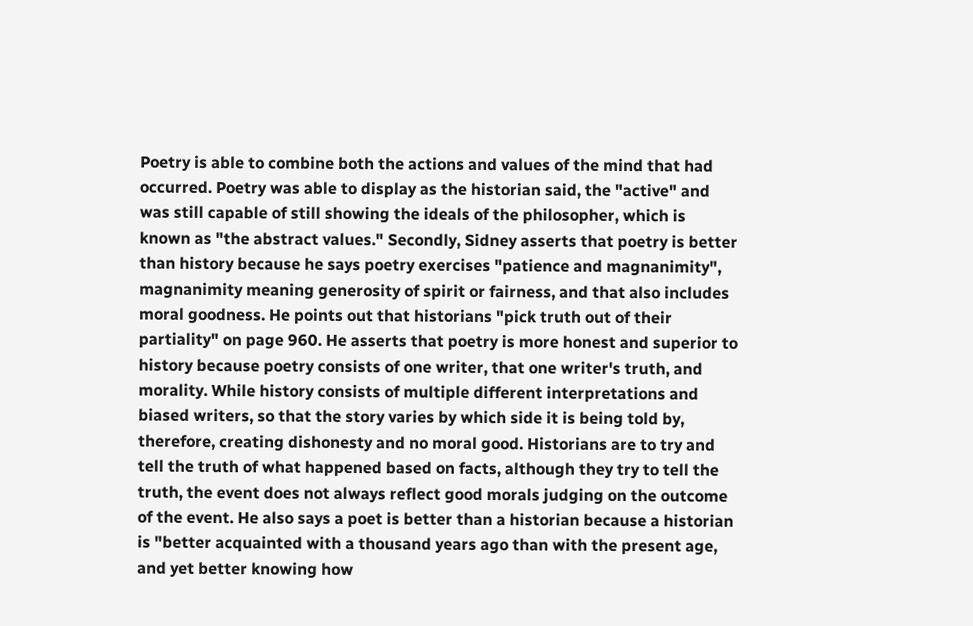Poetry is able to combine both the actions and values of the mind that had occurred. Poetry was able to display as the historian said, the "active" and was still capable of still showing the ideals of the philosopher, which is known as "the abstract values." Secondly, Sidney asserts that poetry is better than history because he says poetry exercises "patience and magnanimity", magnanimity meaning generosity of spirit or fairness, and that also includes moral goodness. He points out that historians "pick truth out of their partiality" on page 960. He asserts that poetry is more honest and superior to history because poetry consists of one writer, that one writer's truth, and morality. While history consists of multiple different interpretations and biased writers, so that the story varies by which side it is being told by, therefore, creating dishonesty and no moral good. Historians are to try and tell the truth of what happened based on facts, although they try to tell the truth, the event does not always reflect good morals judging on the outcome of the event. He also says a poet is better than a historian because a historian is "better acquainted with a thousand years ago than with the present age, and yet better knowing how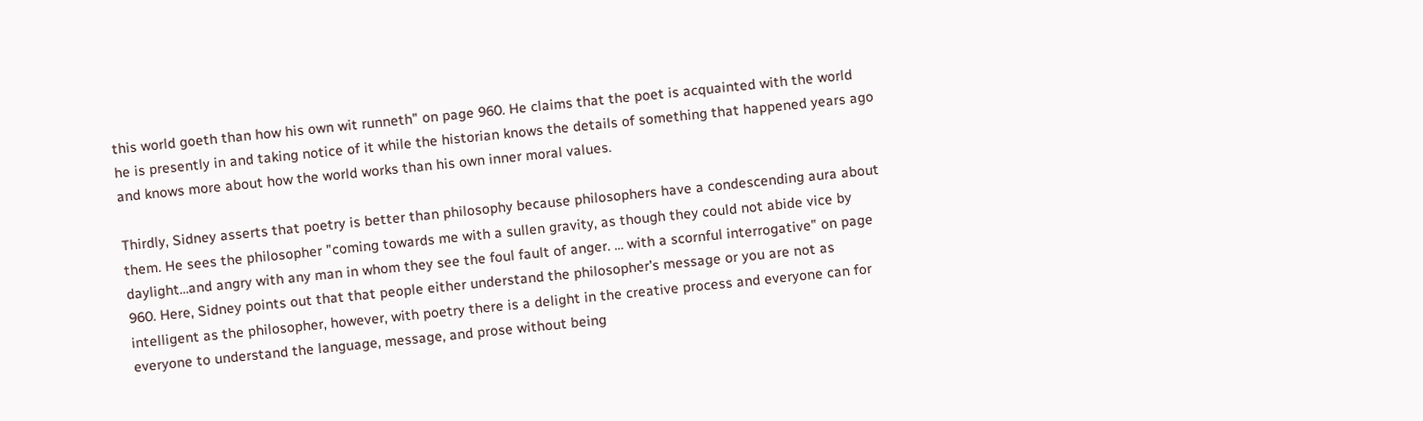this world goeth than how his own wit runneth" on page 960. He claims that the poet is acquainted with the world he is presently in and taking notice of it while the historian knows the details of something that happened years ago and knows more about how the world works than his own inner moral values.

Thirdly, Sidney asserts that poetry is better than philosophy because philosophers have a condescending aura about them. He sees the philosopher "coming towards me with a sullen gravity, as though they could not abide vice by daylight…and angry with any man in whom they see the foul fault of anger. … with a scornful interrogative" on page 960. Here, Sidney points out that that people either understand the philosopher's message or you are not as intelligent as the philosopher, however, with poetry there is a delight in the creative process and everyone can for everyone to understand the language, message, and prose without being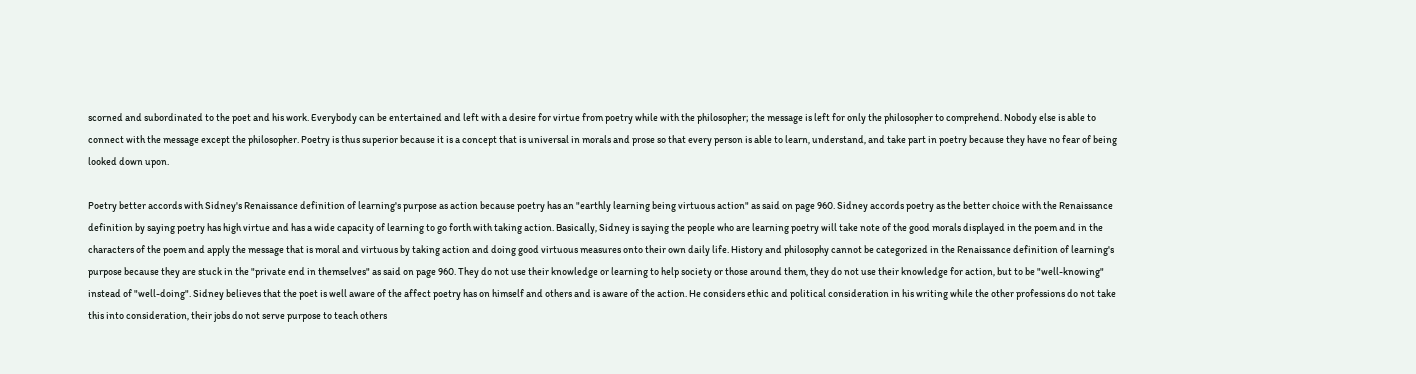scorned and subordinated to the poet and his work. Everybody can be entertained and left with a desire for virtue from poetry while with the philosopher; the message is left for only the philosopher to comprehend. Nobody else is able to connect with the message except the philosopher. Poetry is thus superior because it is a concept that is universal in morals and prose so that every person is able to learn, understand, and take part in poetry because they have no fear of being looked down upon.

Poetry better accords with Sidney's Renaissance definition of learning's purpose as action because poetry has an "earthly learning being virtuous action" as said on page 960. Sidney accords poetry as the better choice with the Renaissance definition by saying poetry has high virtue and has a wide capacity of learning to go forth with taking action. Basically, Sidney is saying the people who are learning poetry will take note of the good morals displayed in the poem and in the characters of the poem and apply the message that is moral and virtuous by taking action and doing good virtuous measures onto their own daily life. History and philosophy cannot be categorized in the Renaissance definition of learning's purpose because they are stuck in the "private end in themselves" as said on page 960. They do not use their knowledge or learning to help society or those around them, they do not use their knowledge for action, but to be "well-knowing" instead of "well-doing". Sidney believes that the poet is well aware of the affect poetry has on himself and others and is aware of the action. He considers ethic and political consideration in his writing while the other professions do not take this into consideration, their jobs do not serve purpose to teach others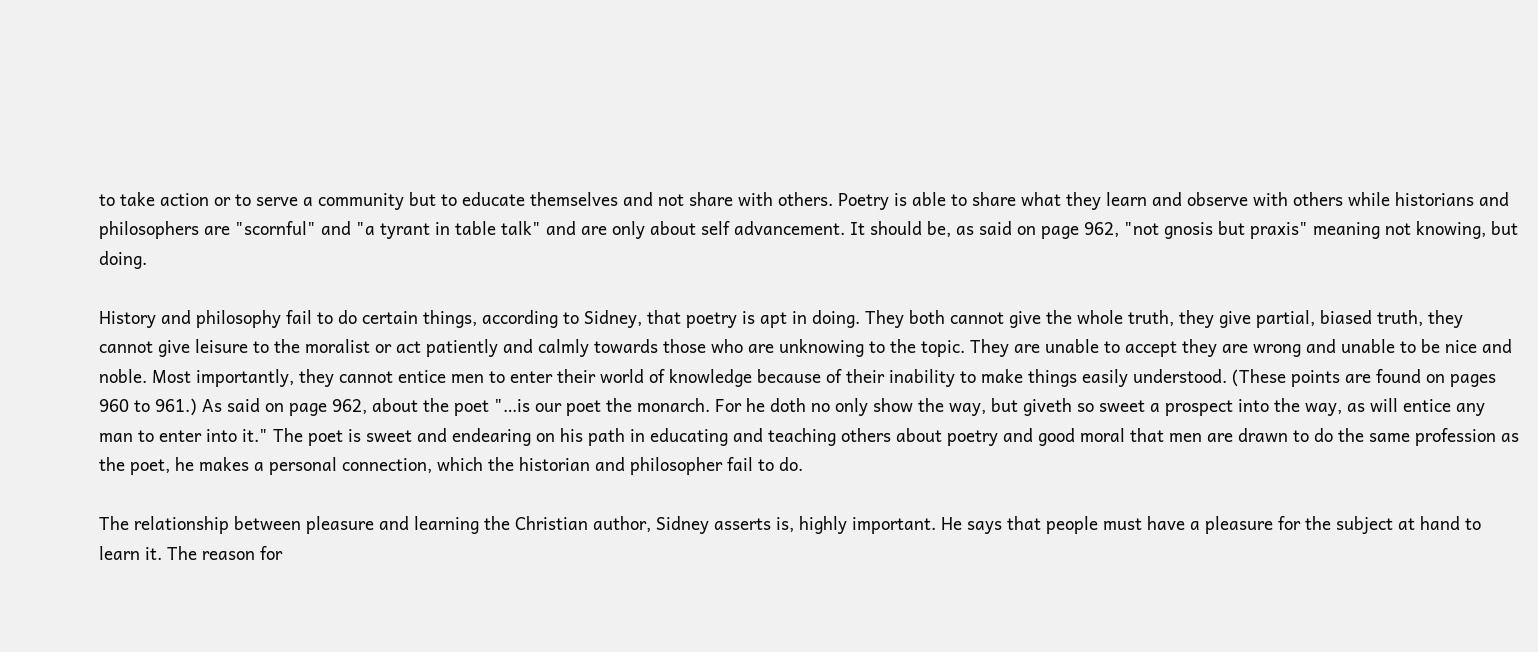to take action or to serve a community but to educate themselves and not share with others. Poetry is able to share what they learn and observe with others while historians and philosophers are "scornful" and "a tyrant in table talk" and are only about self advancement. It should be, as said on page 962, "not gnosis but praxis" meaning not knowing, but doing.

History and philosophy fail to do certain things, according to Sidney, that poetry is apt in doing. They both cannot give the whole truth, they give partial, biased truth, they cannot give leisure to the moralist or act patiently and calmly towards those who are unknowing to the topic. They are unable to accept they are wrong and unable to be nice and noble. Most importantly, they cannot entice men to enter their world of knowledge because of their inability to make things easily understood. (These points are found on pages 960 to 961.) As said on page 962, about the poet "…is our poet the monarch. For he doth no only show the way, but giveth so sweet a prospect into the way, as will entice any man to enter into it." The poet is sweet and endearing on his path in educating and teaching others about poetry and good moral that men are drawn to do the same profession as the poet, he makes a personal connection, which the historian and philosopher fail to do.

The relationship between pleasure and learning the Christian author, Sidney asserts is, highly important. He says that people must have a pleasure for the subject at hand to learn it. The reason for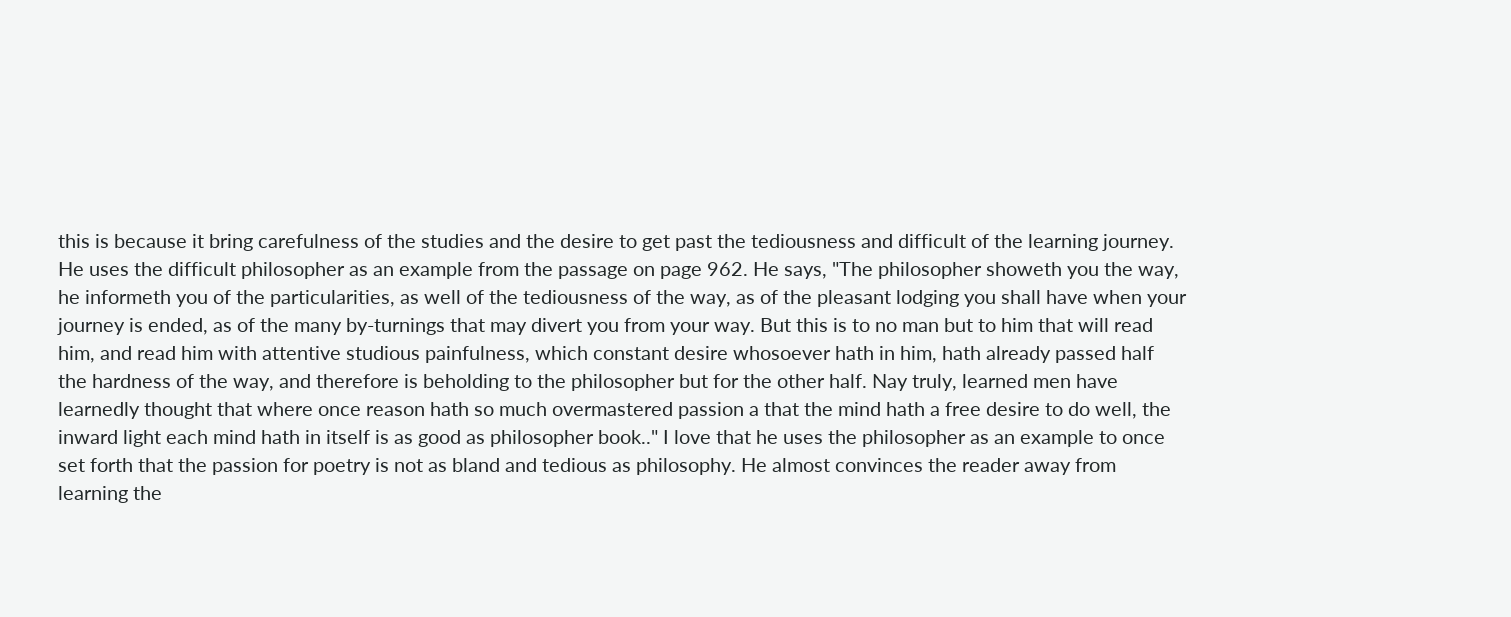this is because it bring carefulness of the studies and the desire to get past the tediousness and difficult of the learning journey. He uses the difficult philosopher as an example from the passage on page 962. He says, "The philosopher showeth you the way, he informeth you of the particularities, as well of the tediousness of the way, as of the pleasant lodging you shall have when your journey is ended, as of the many by-turnings that may divert you from your way. But this is to no man but to him that will read him, and read him with attentive studious painfulness, which constant desire whosoever hath in him, hath already passed half the hardness of the way, and therefore is beholding to the philosopher but for the other half. Nay truly, learned men have learnedly thought that where once reason hath so much overmastered passion a that the mind hath a free desire to do well, the inward light each mind hath in itself is as good as philosopher book.." I love that he uses the philosopher as an example to once set forth that the passion for poetry is not as bland and tedious as philosophy. He almost convinces the reader away from learning the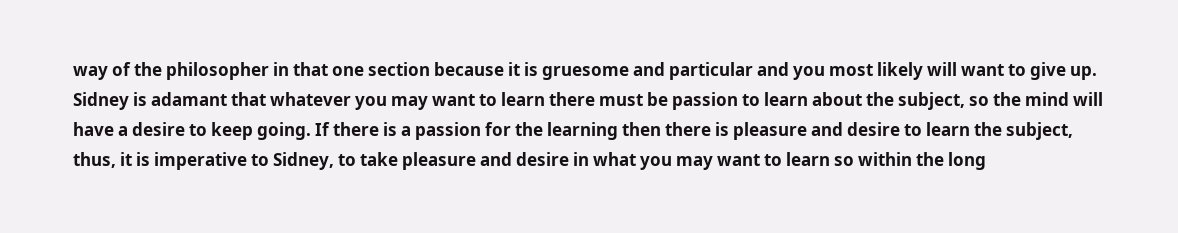way of the philosopher in that one section because it is gruesome and particular and you most likely will want to give up. Sidney is adamant that whatever you may want to learn there must be passion to learn about the subject, so the mind will have a desire to keep going. If there is a passion for the learning then there is pleasure and desire to learn the subject, thus, it is imperative to Sidney, to take pleasure and desire in what you may want to learn so within the long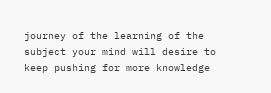journey of the learning of the subject your mind will desire to keep pushing for more knowledge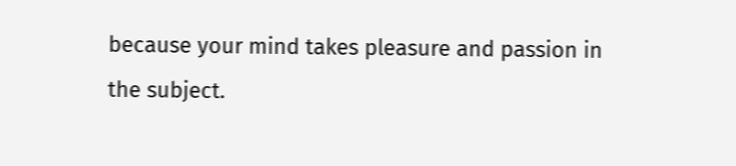because your mind takes pleasure and passion in the subject.